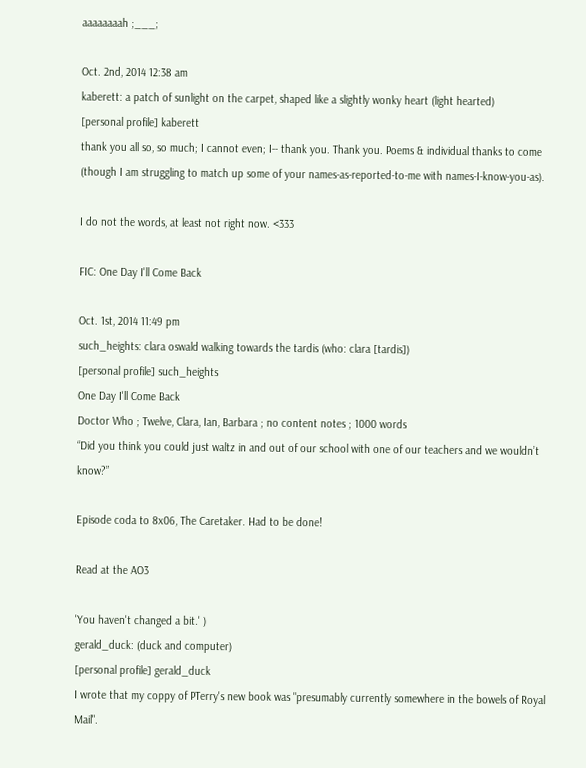aaaaaaaah ;___;

Oct. 2nd, 2014 12:38 am
kaberett: a patch of sunlight on the carpet, shaped like a slightly wonky heart (light hearted)
[personal profile] kaberett
thank you all so, so much; I cannot even; I-- thank you. Thank you. Poems & individual thanks to come (though I am struggling to match up some of your names-as-reported-to-me with names-I-know-you-as).

I do not the words, at least not right now. <333

FIC: One Day I'll Come Back

Oct. 1st, 2014 11:49 pm
such_heights: clara oswald walking towards the tardis (who: clara [tardis])
[personal profile] such_heights
One Day I'll Come Back
Doctor Who ; Twelve, Clara, Ian, Barbara ; no content notes ; 1000 words
“Did you think you could just waltz in and out of our school with one of our teachers and we wouldn’t know?”

Episode coda to 8x06, The Caretaker. Had to be done!

Read at the AO3

'You haven't changed a bit.' )
gerald_duck: (duck and computer)
[personal profile] gerald_duck
I wrote that my coppy of PTerry's new book was "presumably currently somewhere in the bowels of Royal Mail".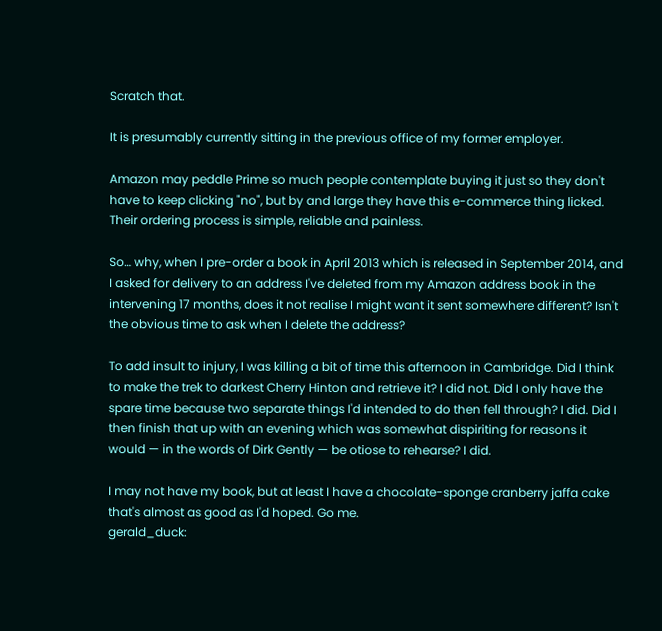Scratch that.

It is presumably currently sitting in the previous office of my former employer.

Amazon may peddle Prime so much people contemplate buying it just so they don't have to keep clicking "no", but by and large they have this e-commerce thing licked. Their ordering process is simple, reliable and painless.

So… why, when I pre-order a book in April 2013 which is released in September 2014, and I asked for delivery to an address I've deleted from my Amazon address book in the intervening 17 months, does it not realise I might want it sent somewhere different? Isn't the obvious time to ask when I delete the address?

To add insult to injury, I was killing a bit of time this afternoon in Cambridge. Did I think to make the trek to darkest Cherry Hinton and retrieve it? I did not. Did I only have the spare time because two separate things I'd intended to do then fell through? I did. Did I then finish that up with an evening which was somewhat dispiriting for reasons it would — in the words of Dirk Gently — be otiose to rehearse? I did.

I may not have my book, but at least I have a chocolate-sponge cranberry jaffa cake that's almost as good as I'd hoped. Go me.
gerald_duck: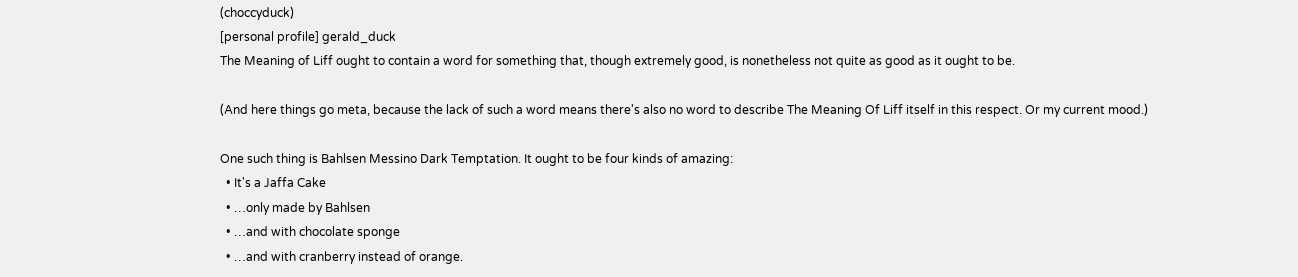(choccyduck)
[personal profile] gerald_duck
The Meaning of Liff ought to contain a word for something that, though extremely good, is nonetheless not quite as good as it ought to be.

(And here things go meta, because the lack of such a word means there's also no word to describe The Meaning Of Liff itself in this respect. Or my current mood.)

One such thing is Bahlsen Messino Dark Temptation. It ought to be four kinds of amazing:
  • It's a Jaffa Cake
  • …only made by Bahlsen
  • …and with chocolate sponge
  • …and with cranberry instead of orange.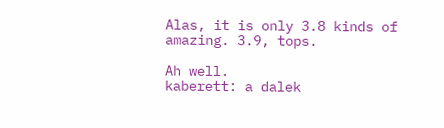Alas, it is only 3.8 kinds of amazing. 3.9, tops.

Ah well.
kaberett: a dalek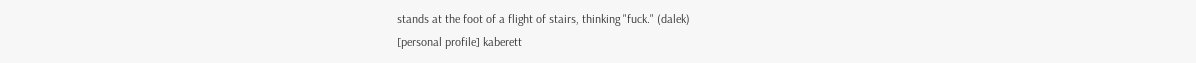stands at the foot of a flight of stairs, thinking "fuck." (dalek)
[personal profile] kaberett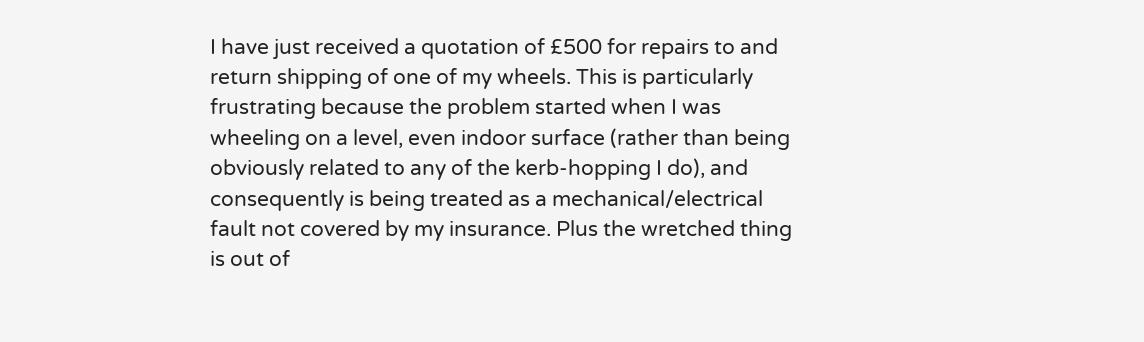I have just received a quotation of £500 for repairs to and return shipping of one of my wheels. This is particularly frustrating because the problem started when I was wheeling on a level, even indoor surface (rather than being obviously related to any of the kerb-hopping I do), and consequently is being treated as a mechanical/electrical fault not covered by my insurance. Plus the wretched thing is out of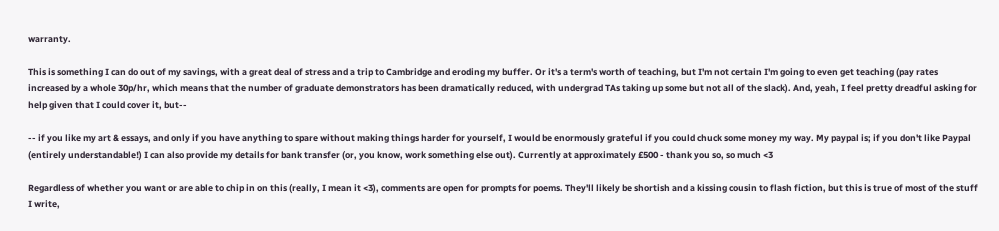warranty.

This is something I can do out of my savings, with a great deal of stress and a trip to Cambridge and eroding my buffer. Or it's a term's worth of teaching, but I'm not certain I'm going to even get teaching (pay rates increased by a whole 30p/hr, which means that the number of graduate demonstrators has been dramatically reduced, with undergrad TAs taking up some but not all of the slack). And, yeah, I feel pretty dreadful asking for help given that I could cover it, but--

-- if you like my art & essays, and only if you have anything to spare without making things harder for yourself, I would be enormously grateful if you could chuck some money my way. My paypal is; if you don't like Paypal (entirely understandable!) I can also provide my details for bank transfer (or, you know, work something else out). Currently at approximately £500 - thank you so, so much <3

Regardless of whether you want or are able to chip in on this (really, I mean it <3), comments are open for prompts for poems. They'll likely be shortish and a kissing cousin to flash fiction, but this is true of most of the stuff I write,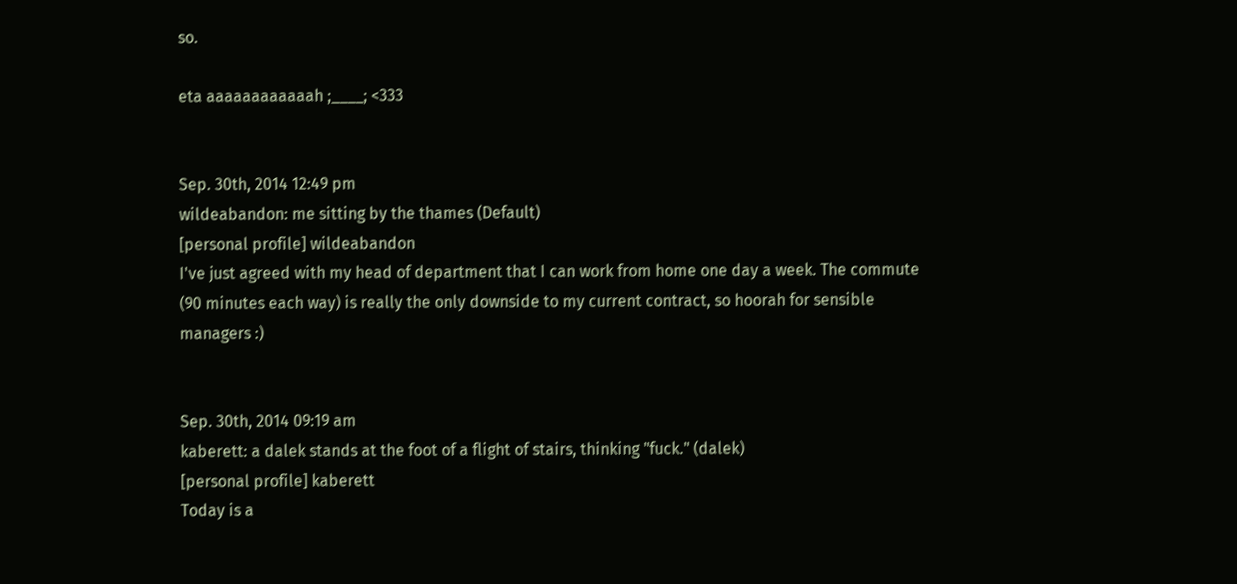so.

eta aaaaaaaaaaaah ;____; <333


Sep. 30th, 2014 12:49 pm
wildeabandon: me sitting by the thames (Default)
[personal profile] wildeabandon
I've just agreed with my head of department that I can work from home one day a week. The commute (90 minutes each way) is really the only downside to my current contract, so hoorah for sensible managers :)


Sep. 30th, 2014 09:19 am
kaberett: a dalek stands at the foot of a flight of stairs, thinking "fuck." (dalek)
[personal profile] kaberett
Today is a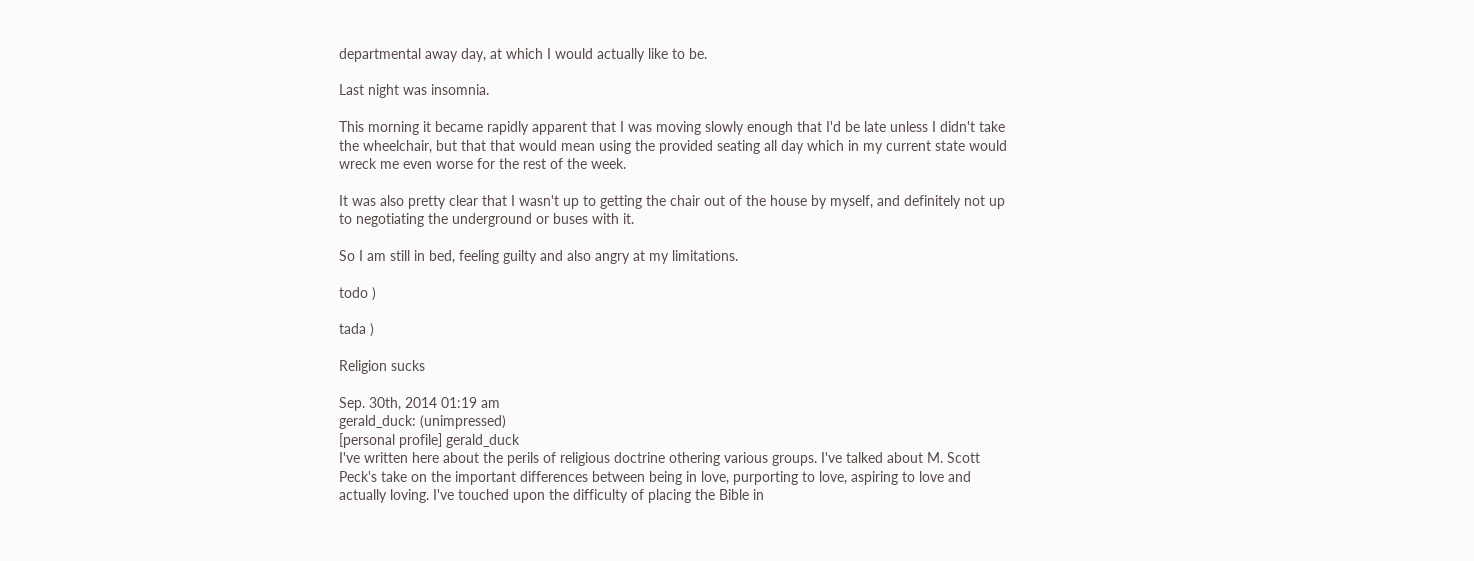departmental away day, at which I would actually like to be.

Last night was insomnia.

This morning it became rapidly apparent that I was moving slowly enough that I'd be late unless I didn't take the wheelchair, but that that would mean using the provided seating all day which in my current state would wreck me even worse for the rest of the week.

It was also pretty clear that I wasn't up to getting the chair out of the house by myself, and definitely not up to negotiating the underground or buses with it.

So I am still in bed, feeling guilty and also angry at my limitations.

todo )

tada )

Religion sucks

Sep. 30th, 2014 01:19 am
gerald_duck: (unimpressed)
[personal profile] gerald_duck
I've written here about the perils of religious doctrine othering various groups. I've talked about M. Scott Peck's take on the important differences between being in love, purporting to love, aspiring to love and actually loving. I've touched upon the difficulty of placing the Bible in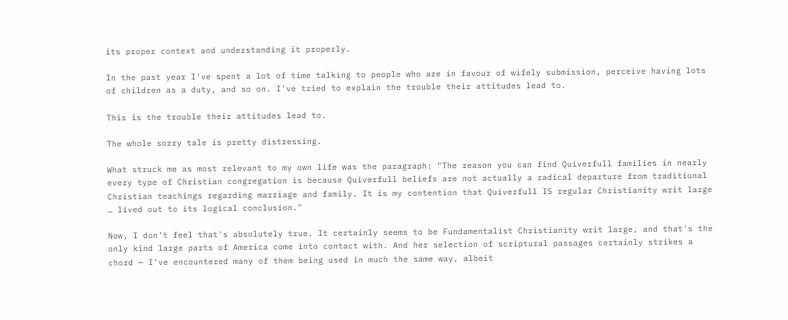its proper context and understanding it properly.

In the past year I've spent a lot of time talking to people who are in favour of wifely submission, perceive having lots of children as a duty, and so on. I've tried to explain the trouble their attitudes lead to.

This is the trouble their attitudes lead to.

The whole sorry tale is pretty distressing.

What struck me as most relevant to my own life was the paragraph: "The reason you can find Quiverfull families in nearly every type of Christian congregation is because Quiverfull beliefs are not actually a radical departure from traditional Christian teachings regarding marriage and family. It is my contention that Quiverfull IS regular Christianity writ large … lived out to its logical conclusion."

Now, I don't feel that's absolutely true. It certainly seems to be Fundamentalist Christianity writ large, and that's the only kind large parts of America come into contact with. And her selection of scriptural passages certainly strikes a chord — I've encountered many of them being used in much the same way, albeit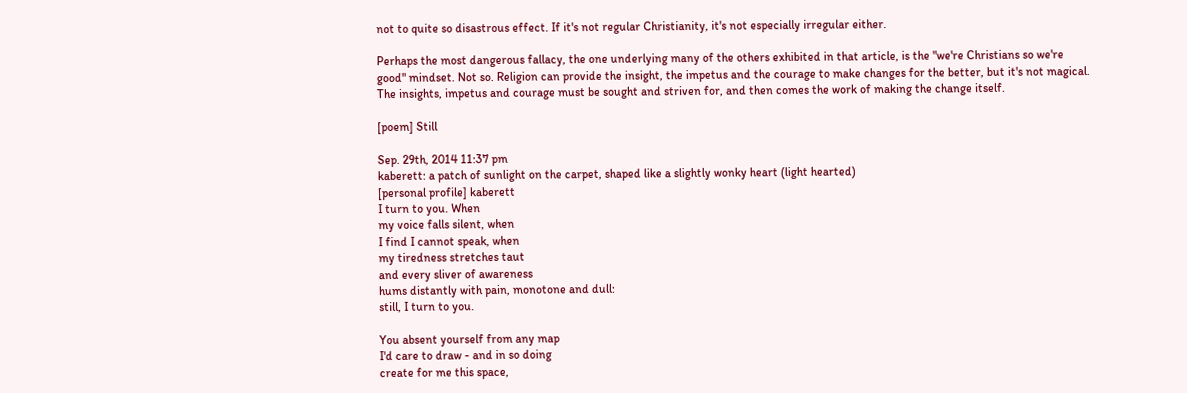not to quite so disastrous effect. If it's not regular Christianity, it's not especially irregular either.

Perhaps the most dangerous fallacy, the one underlying many of the others exhibited in that article, is the "we're Christians so we're good" mindset. Not so. Religion can provide the insight, the impetus and the courage to make changes for the better, but it's not magical. The insights, impetus and courage must be sought and striven for, and then comes the work of making the change itself.

[poem] Still

Sep. 29th, 2014 11:37 pm
kaberett: a patch of sunlight on the carpet, shaped like a slightly wonky heart (light hearted)
[personal profile] kaberett
I turn to you. When
my voice falls silent, when
I find I cannot speak, when
my tiredness stretches taut
and every sliver of awareness
hums distantly with pain, monotone and dull:
still, I turn to you.

You absent yourself from any map
I'd care to draw - and in so doing
create for me this space,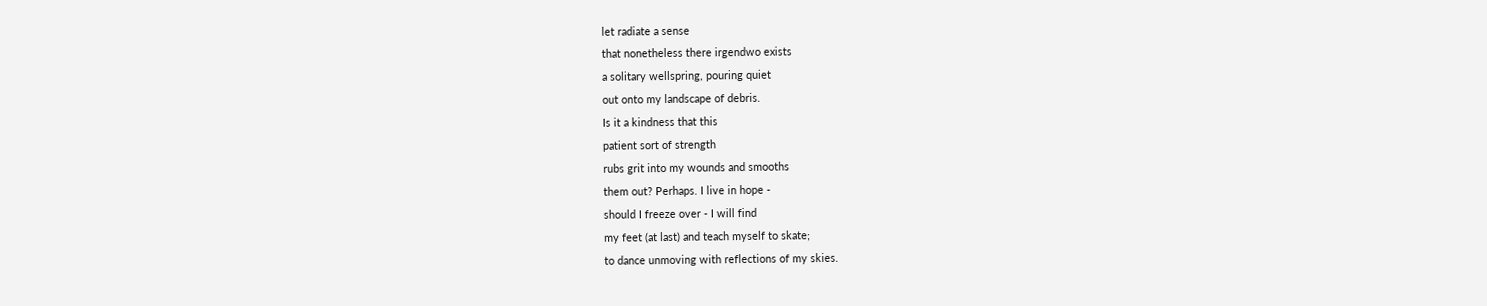let radiate a sense
that nonetheless there irgendwo exists
a solitary wellspring, pouring quiet
out onto my landscape of debris.
Is it a kindness that this
patient sort of strength
rubs grit into my wounds and smooths
them out? Perhaps. I live in hope -
should I freeze over - I will find
my feet (at last) and teach myself to skate;
to dance unmoving with reflections of my skies.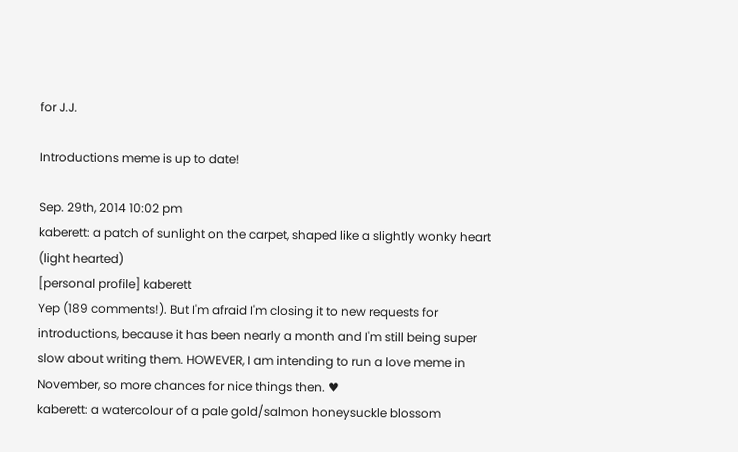for J.J.

Introductions meme is up to date!

Sep. 29th, 2014 10:02 pm
kaberett: a patch of sunlight on the carpet, shaped like a slightly wonky heart (light hearted)
[personal profile] kaberett
Yep (189 comments!). But I'm afraid I'm closing it to new requests for introductions, because it has been nearly a month and I'm still being super slow about writing them. HOWEVER, I am intending to run a love meme in November, so more chances for nice things then. ♥
kaberett: a watercolour of a pale gold/salmon honeysuckle blossom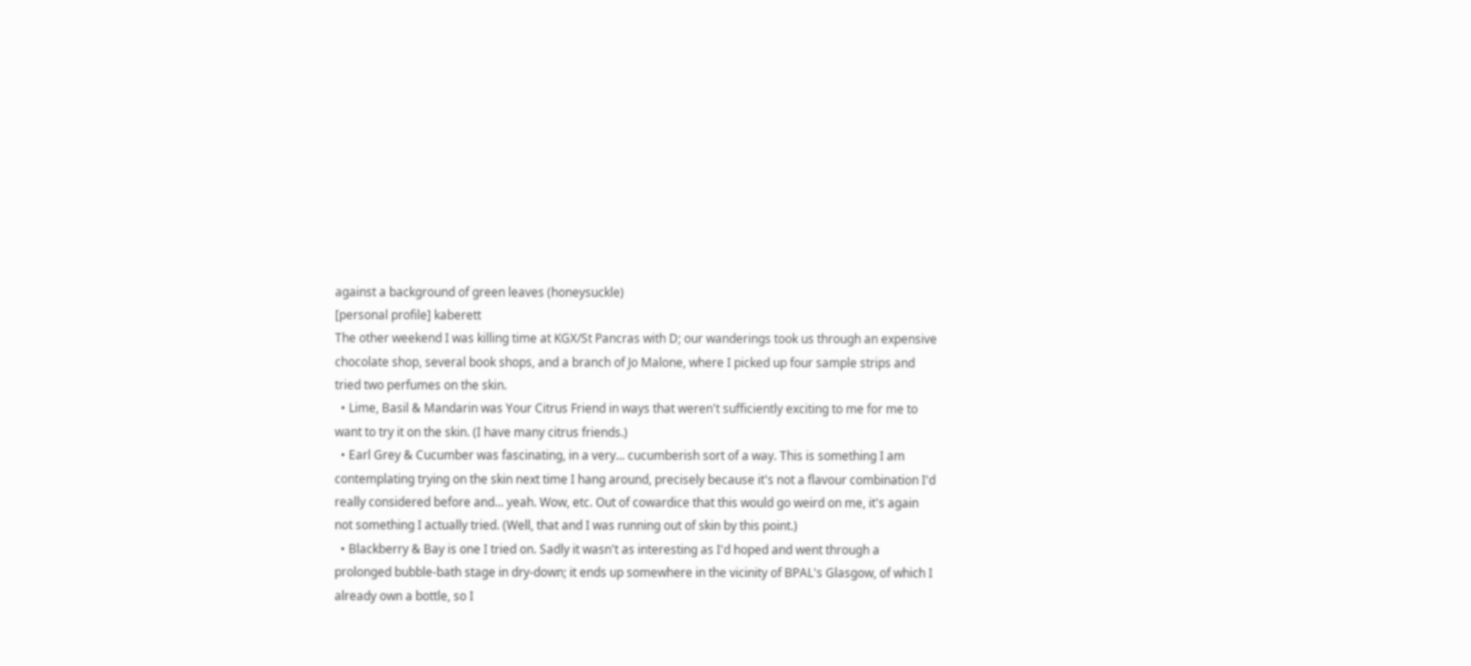against a background of green leaves (honeysuckle)
[personal profile] kaberett
The other weekend I was killing time at KGX/St Pancras with D; our wanderings took us through an expensive chocolate shop, several book shops, and a branch of Jo Malone, where I picked up four sample strips and tried two perfumes on the skin.
  • Lime, Basil & Mandarin was Your Citrus Friend in ways that weren't sufficiently exciting to me for me to want to try it on the skin. (I have many citrus friends.)
  • Earl Grey & Cucumber was fascinating, in a very... cucumberish sort of a way. This is something I am contemplating trying on the skin next time I hang around, precisely because it's not a flavour combination I'd really considered before and... yeah. Wow, etc. Out of cowardice that this would go weird on me, it's again not something I actually tried. (Well, that and I was running out of skin by this point.)
  • Blackberry & Bay is one I tried on. Sadly it wasn't as interesting as I'd hoped and went through a prolonged bubble-bath stage in dry-down; it ends up somewhere in the vicinity of BPAL's Glasgow, of which I already own a bottle, so I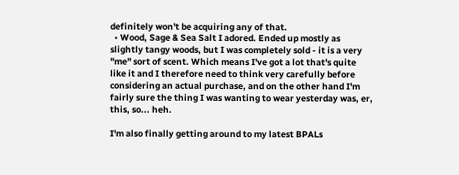definitely won't be acquiring any of that.
  • Wood, Sage & Sea Salt I adored. Ended up mostly as slightly tangy woods, but I was completely sold - it is a very "me" sort of scent. Which means I've got a lot that's quite like it and I therefore need to think very carefully before considering an actual purchase, and on the other hand I'm fairly sure the thing I was wanting to wear yesterday was, er, this, so... heh.

I'm also finally getting around to my latest BPALs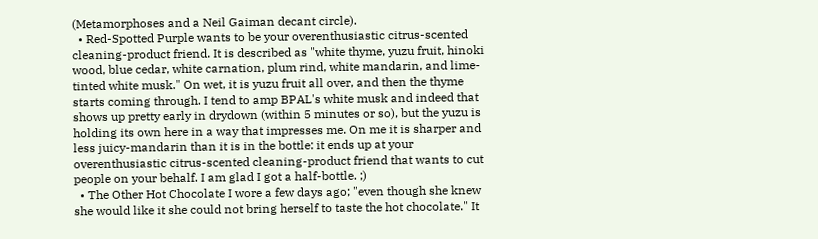(Metamorphoses and a Neil Gaiman decant circle).
  • Red-Spotted Purple wants to be your overenthusiastic citrus-scented cleaning-product friend. It is described as "white thyme, yuzu fruit, hinoki wood, blue cedar, white carnation, plum rind, white mandarin, and lime-tinted white musk." On wet, it is yuzu fruit all over, and then the thyme starts coming through. I tend to amp BPAL's white musk and indeed that shows up pretty early in drydown (within 5 minutes or so), but the yuzu is holding its own here in a way that impresses me. On me it is sharper and less juicy-mandarin than it is in the bottle: it ends up at your overenthusiastic citrus-scented cleaning-product friend that wants to cut people on your behalf. I am glad I got a half-bottle. ;)
  • The Other Hot Chocolate I wore a few days ago; "even though she knew she would like it she could not bring herself to taste the hot chocolate." It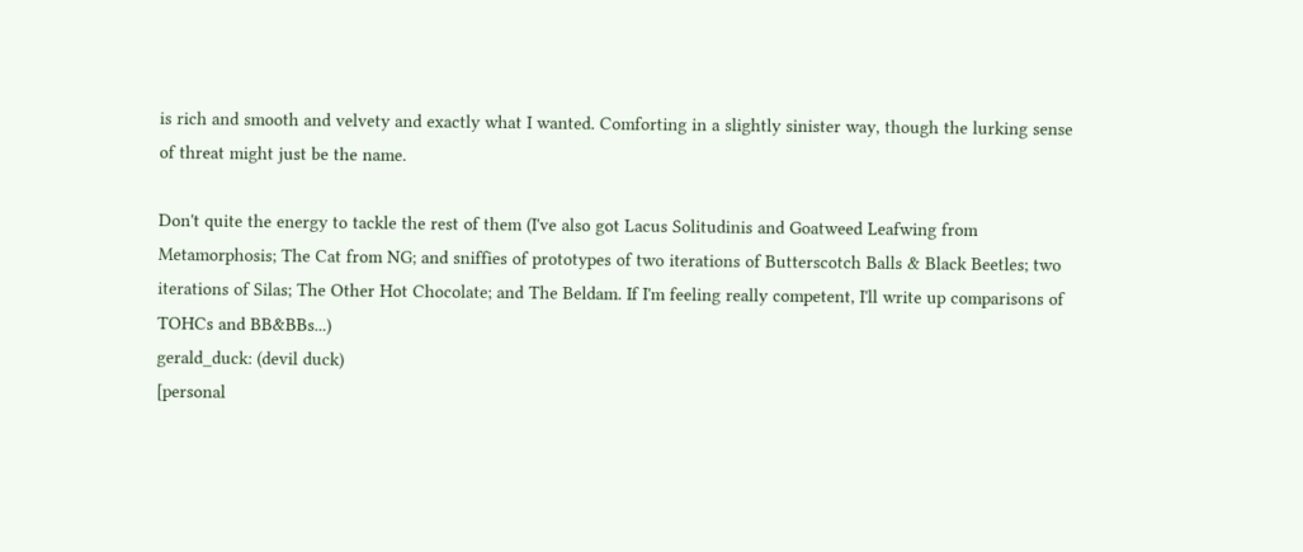is rich and smooth and velvety and exactly what I wanted. Comforting in a slightly sinister way, though the lurking sense of threat might just be the name.

Don't quite the energy to tackle the rest of them (I've also got Lacus Solitudinis and Goatweed Leafwing from Metamorphosis; The Cat from NG; and sniffies of prototypes of two iterations of Butterscotch Balls & Black Beetles; two iterations of Silas; The Other Hot Chocolate; and The Beldam. If I'm feeling really competent, I'll write up comparisons of TOHCs and BB&BBs...)
gerald_duck: (devil duck)
[personal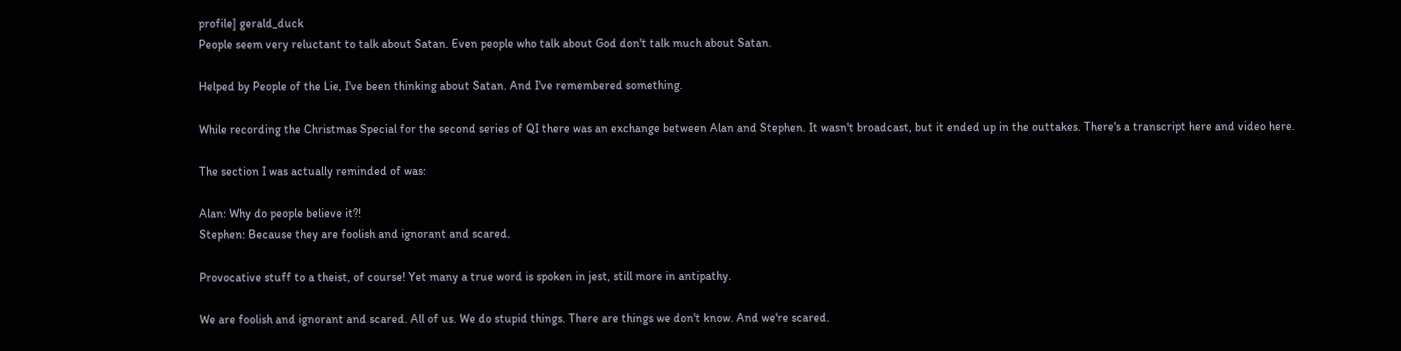profile] gerald_duck
People seem very reluctant to talk about Satan. Even people who talk about God don't talk much about Satan.

Helped by People of the Lie, I've been thinking about Satan. And I've remembered something.

While recording the Christmas Special for the second series of QI there was an exchange between Alan and Stephen. It wasn't broadcast, but it ended up in the outtakes. There's a transcript here and video here.

The section I was actually reminded of was:

Alan: Why do people believe it?!
Stephen: Because they are foolish and ignorant and scared.

Provocative stuff to a theist, of course! Yet many a true word is spoken in jest, still more in antipathy.

We are foolish and ignorant and scared. All of us. We do stupid things. There are things we don't know. And we're scared.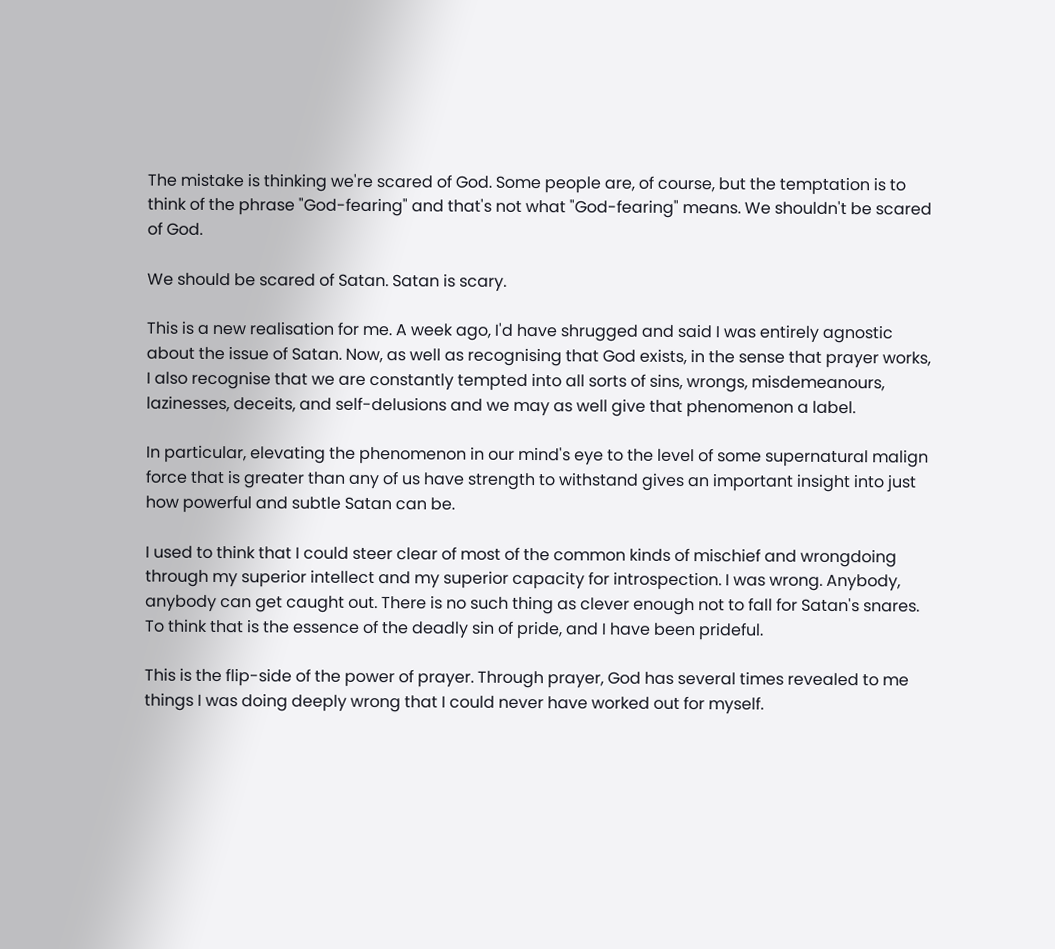The mistake is thinking we're scared of God. Some people are, of course, but the temptation is to think of the phrase "God-fearing" and that's not what "God-fearing" means. We shouldn't be scared of God.

We should be scared of Satan. Satan is scary.

This is a new realisation for me. A week ago, I'd have shrugged and said I was entirely agnostic about the issue of Satan. Now, as well as recognising that God exists, in the sense that prayer works, I also recognise that we are constantly tempted into all sorts of sins, wrongs, misdemeanours, lazinesses, deceits, and self-delusions and we may as well give that phenomenon a label.

In particular, elevating the phenomenon in our mind's eye to the level of some supernatural malign force that is greater than any of us have strength to withstand gives an important insight into just how powerful and subtle Satan can be.

I used to think that I could steer clear of most of the common kinds of mischief and wrongdoing through my superior intellect and my superior capacity for introspection. I was wrong. Anybody, anybody can get caught out. There is no such thing as clever enough not to fall for Satan's snares. To think that is the essence of the deadly sin of pride, and I have been prideful.

This is the flip-side of the power of prayer. Through prayer, God has several times revealed to me things I was doing deeply wrong that I could never have worked out for myself.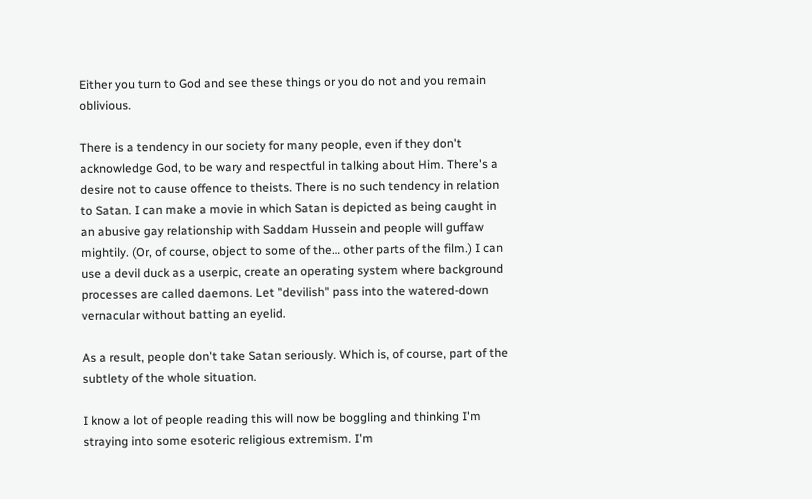Either you turn to God and see these things or you do not and you remain oblivious.

There is a tendency in our society for many people, even if they don't acknowledge God, to be wary and respectful in talking about Him. There's a desire not to cause offence to theists. There is no such tendency in relation to Satan. I can make a movie in which Satan is depicted as being caught in an abusive gay relationship with Saddam Hussein and people will guffaw mightily. (Or, of course, object to some of the… other parts of the film.) I can use a devil duck as a userpic, create an operating system where background processes are called daemons. Let "devilish" pass into the watered-down vernacular without batting an eyelid.

As a result, people don't take Satan seriously. Which is, of course, part of the subtlety of the whole situation.

I know a lot of people reading this will now be boggling and thinking I'm straying into some esoteric religious extremism. I'm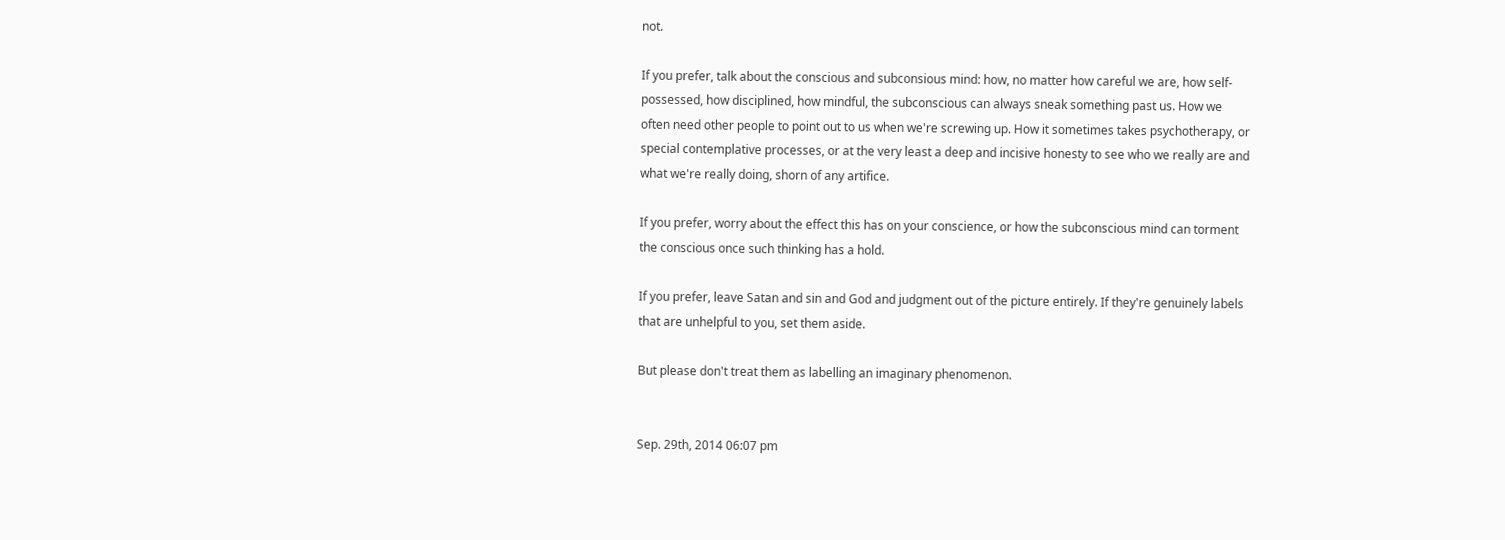not.

If you prefer, talk about the conscious and subconsious mind: how, no matter how careful we are, how self-possessed, how disciplined, how mindful, the subconscious can always sneak something past us. How we often need other people to point out to us when we're screwing up. How it sometimes takes psychotherapy, or special contemplative processes, or at the very least a deep and incisive honesty to see who we really are and what we're really doing, shorn of any artifice.

If you prefer, worry about the effect this has on your conscience, or how the subconscious mind can torment the conscious once such thinking has a hold.

If you prefer, leave Satan and sin and God and judgment out of the picture entirely. If they're genuinely labels that are unhelpful to you, set them aside.

But please don't treat them as labelling an imaginary phenomenon.


Sep. 29th, 2014 06:07 pm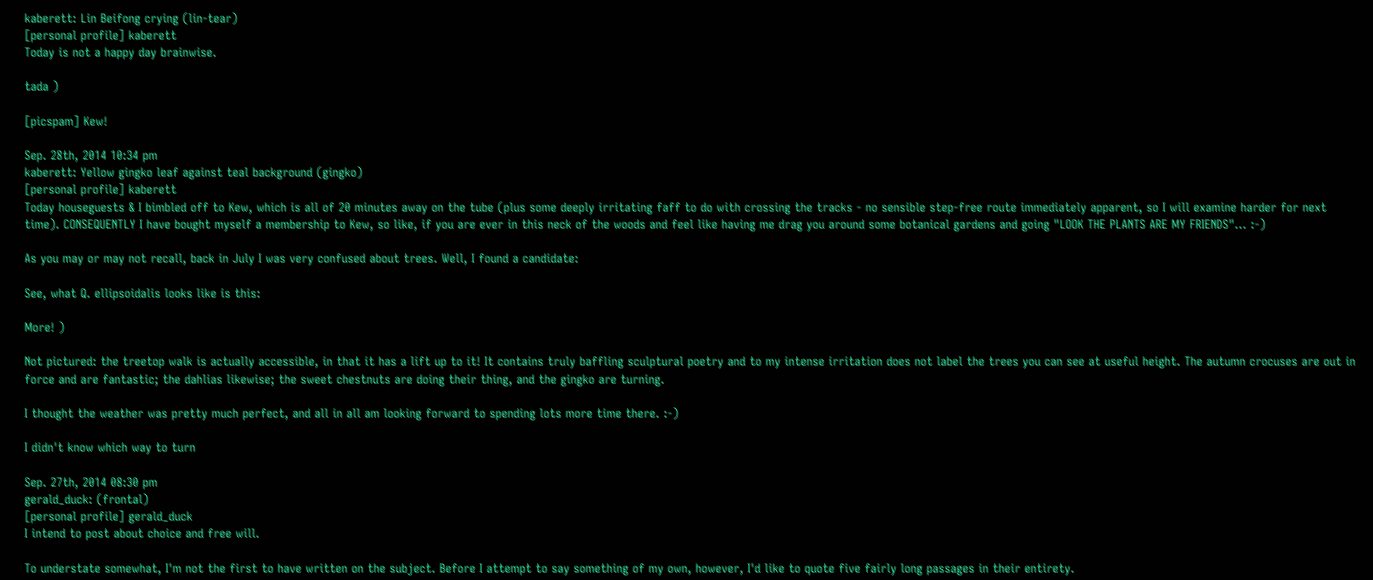kaberett: Lin Beifong crying (lin-tear)
[personal profile] kaberett
Today is not a happy day brainwise.

tada )

[picspam] Kew!

Sep. 28th, 2014 10:34 pm
kaberett: Yellow gingko leaf against teal background (gingko)
[personal profile] kaberett
Today houseguests & I bimbled off to Kew, which is all of 20 minutes away on the tube (plus some deeply irritating faff to do with crossing the tracks - no sensible step-free route immediately apparent, so I will examine harder for next time). CONSEQUENTLY I have bought myself a membership to Kew, so like, if you are ever in this neck of the woods and feel like having me drag you around some botanical gardens and going "LOOK THE PLANTS ARE MY FRIENDS"... :-)

As you may or may not recall, back in July I was very confused about trees. Well, I found a candidate:

See, what Q. ellipsoidalis looks like is this:

More! )

Not pictured: the treetop walk is actually accessible, in that it has a lift up to it! It contains truly baffling sculptural poetry and to my intense irritation does not label the trees you can see at useful height. The autumn crocuses are out in force and are fantastic; the dahlias likewise; the sweet chestnuts are doing their thing, and the gingko are turning.

I thought the weather was pretty much perfect, and all in all am looking forward to spending lots more time there. :-)

I didn't know which way to turn

Sep. 27th, 2014 08:30 pm
gerald_duck: (frontal)
[personal profile] gerald_duck
I intend to post about choice and free will.

To understate somewhat, I'm not the first to have written on the subject. Before I attempt to say something of my own, however, I'd like to quote five fairly long passages in their entirety.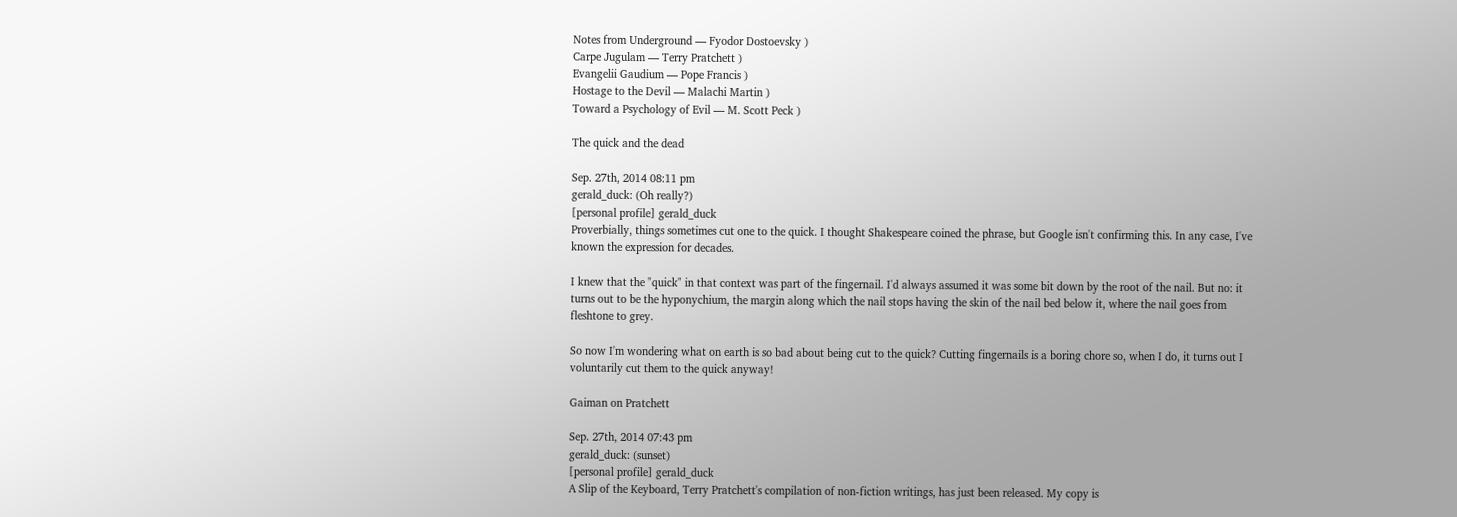Notes from Underground — Fyodor Dostoevsky )
Carpe Jugulam — Terry Pratchett )
Evangelii Gaudium — Pope Francis )
Hostage to the Devil — Malachi Martin )
Toward a Psychology of Evil — M. Scott Peck )

The quick and the dead

Sep. 27th, 2014 08:11 pm
gerald_duck: (Oh really?)
[personal profile] gerald_duck
Proverbially, things sometimes cut one to the quick. I thought Shakespeare coined the phrase, but Google isn't confirming this. In any case, I've known the expression for decades.

I knew that the "quick" in that context was part of the fingernail. I'd always assumed it was some bit down by the root of the nail. But no: it turns out to be the hyponychium, the margin along which the nail stops having the skin of the nail bed below it, where the nail goes from fleshtone to grey.

So now I'm wondering what on earth is so bad about being cut to the quick? Cutting fingernails is a boring chore so, when I do, it turns out I voluntarily cut them to the quick anyway!

Gaiman on Pratchett

Sep. 27th, 2014 07:43 pm
gerald_duck: (sunset)
[personal profile] gerald_duck
A Slip of the Keyboard, Terry Pratchett's compilation of non-fiction writings, has just been released. My copy is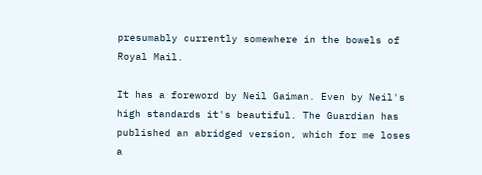presumably currently somewhere in the bowels of Royal Mail.

It has a foreword by Neil Gaiman. Even by Neil's high standards it's beautiful. The Guardian has published an abridged version, which for me loses a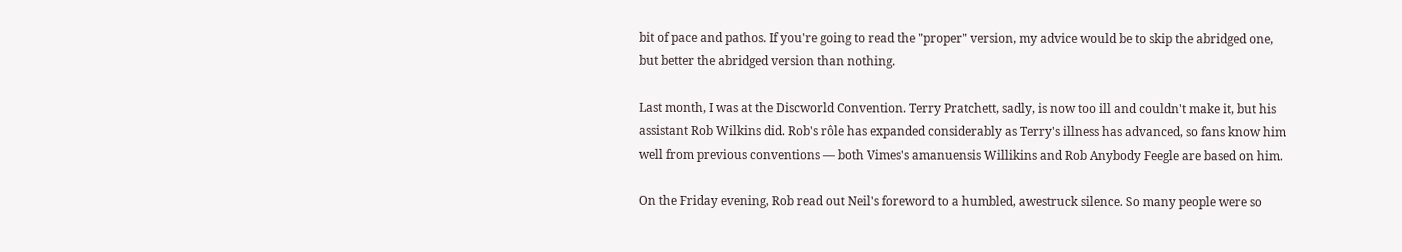bit of pace and pathos. If you're going to read the "proper" version, my advice would be to skip the abridged one, but better the abridged version than nothing.

Last month, I was at the Discworld Convention. Terry Pratchett, sadly, is now too ill and couldn't make it, but his assistant Rob Wilkins did. Rob's rôle has expanded considerably as Terry's illness has advanced, so fans know him well from previous conventions — both Vimes's amanuensis Willikins and Rob Anybody Feegle are based on him.

On the Friday evening, Rob read out Neil's foreword to a humbled, awestruck silence. So many people were so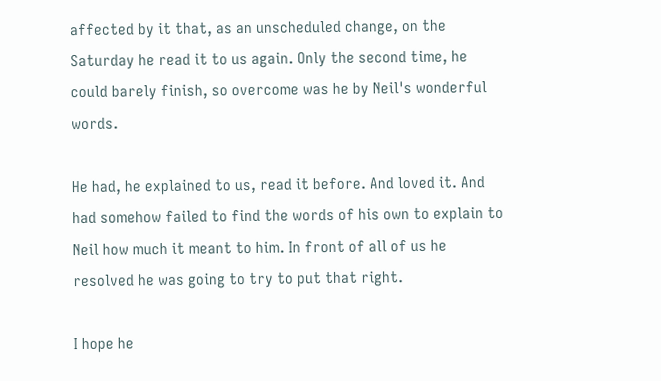affected by it that, as an unscheduled change, on the Saturday he read it to us again. Only the second time, he could barely finish, so overcome was he by Neil's wonderful words.

He had, he explained to us, read it before. And loved it. And had somehow failed to find the words of his own to explain to Neil how much it meant to him. In front of all of us he resolved he was going to try to put that right.

I hope he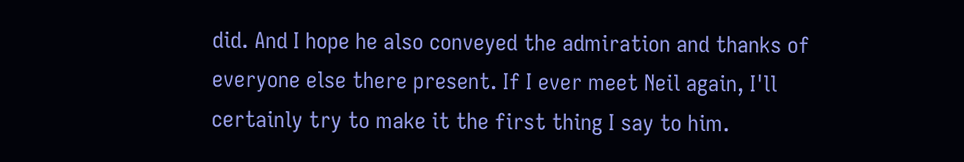did. And I hope he also conveyed the admiration and thanks of everyone else there present. If I ever meet Neil again, I'll certainly try to make it the first thing I say to him.